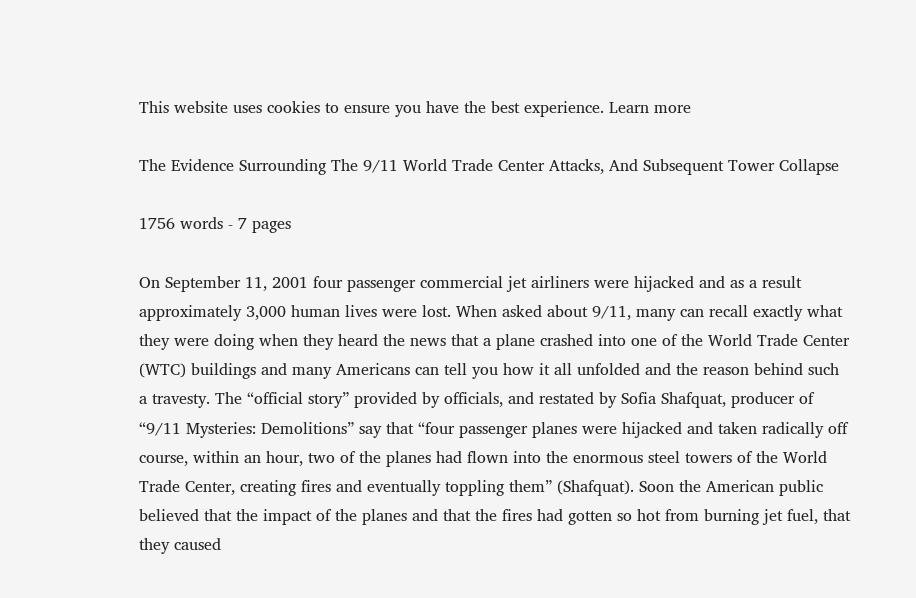This website uses cookies to ensure you have the best experience. Learn more

The Evidence Surrounding The 9/11 World Trade Center Attacks, And Subsequent Tower Collapse

1756 words - 7 pages

On September 11, 2001 four passenger commercial jet airliners were hijacked and as a result approximately 3,000 human lives were lost. When asked about 9/11, many can recall exactly what they were doing when they heard the news that a plane crashed into one of the World Trade Center (WTC) buildings and many Americans can tell you how it all unfolded and the reason behind such a travesty. The “official story” provided by officials, and restated by Sofia Shafquat, producer of “9/11 Mysteries: Demolitions” say that “four passenger planes were hijacked and taken radically off course, within an hour, two of the planes had flown into the enormous steel towers of the World Trade Center, creating fires and eventually toppling them” (Shafquat). Soon the American public believed that the impact of the planes and that the fires had gotten so hot from burning jet fuel, that they caused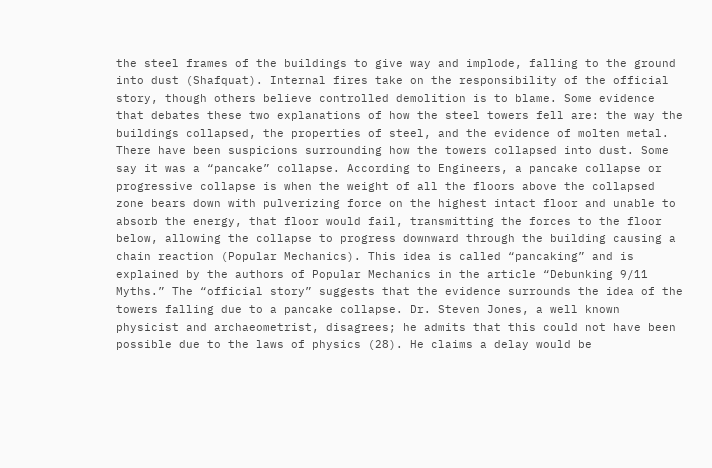the steel frames of the buildings to give way and implode, falling to the ground into dust (Shafquat). Internal fires take on the responsibility of the official story, though others believe controlled demolition is to blame. Some evidence that debates these two explanations of how the steel towers fell are: the way the buildings collapsed, the properties of steel, and the evidence of molten metal.
There have been suspicions surrounding how the towers collapsed into dust. Some say it was a “pancake” collapse. According to Engineers, a pancake collapse or progressive collapse is when the weight of all the floors above the collapsed zone bears down with pulverizing force on the highest intact floor and unable to absorb the energy, that floor would fail, transmitting the forces to the floor below, allowing the collapse to progress downward through the building causing a chain reaction (Popular Mechanics). This idea is called “pancaking” and is explained by the authors of Popular Mechanics in the article “Debunking 9/11 Myths.” The “official story” suggests that the evidence surrounds the idea of the towers falling due to a pancake collapse. Dr. Steven Jones, a well known physicist and archaeometrist, disagrees; he admits that this could not have been possible due to the laws of physics (28). He claims a delay would be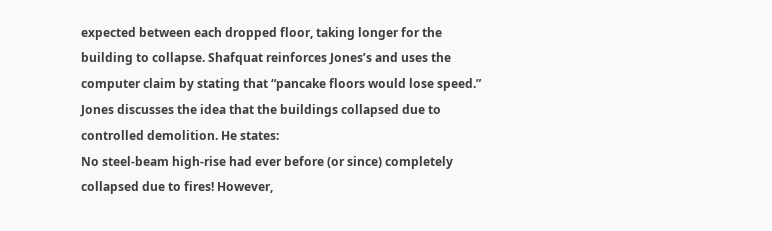expected between each dropped floor, taking longer for the building to collapse. Shafquat reinforces Jones’s and uses the computer claim by stating that “pancake floors would lose speed.” Jones discusses the idea that the buildings collapsed due to controlled demolition. He states:
No steel-beam high-rise had ever before (or since) completely collapsed due to fires! However,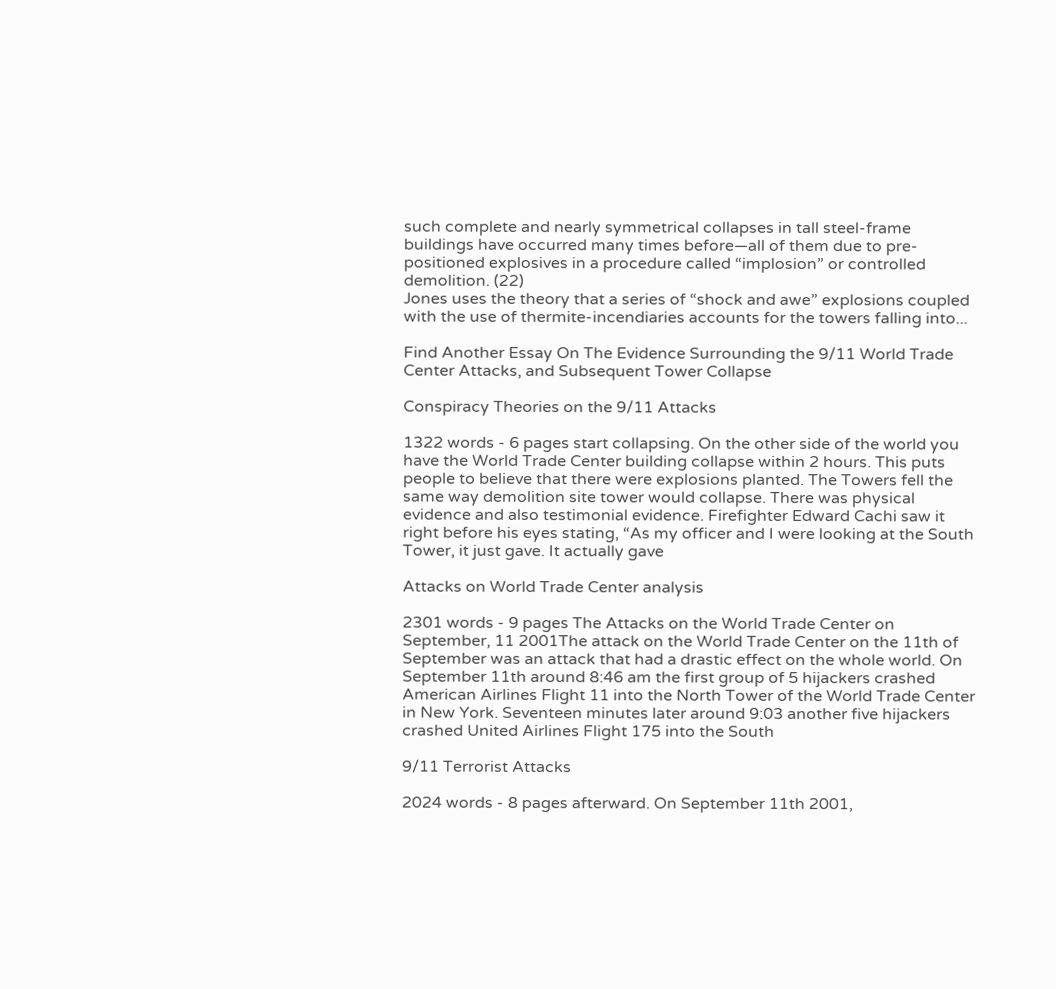such complete and nearly symmetrical collapses in tall steel-frame buildings have occurred many times before—all of them due to pre-positioned explosives in a procedure called “implosion” or controlled demolition. (22)
Jones uses the theory that a series of “shock and awe” explosions coupled with the use of thermite-incendiaries accounts for the towers falling into...

Find Another Essay On The Evidence Surrounding the 9/11 World Trade Center Attacks, and Subsequent Tower Collapse

Conspiracy Theories on the 9/11 Attacks

1322 words - 6 pages start collapsing. On the other side of the world you have the World Trade Center building collapse within 2 hours. This puts people to believe that there were explosions planted. The Towers fell the same way demolition site tower would collapse. There was physical evidence and also testimonial evidence. Firefighter Edward Cachi saw it right before his eyes stating, “As my officer and I were looking at the South Tower, it just gave. It actually gave

Attacks on World Trade Center analysis

2301 words - 9 pages The Attacks on the World Trade Center on September, 11 2001The attack on the World Trade Center on the 11th of September was an attack that had a drastic effect on the whole world. On September 11th around 8:46 am the first group of 5 hijackers crashed American Airlines Flight 11 into the North Tower of the World Trade Center in New York. Seventeen minutes later around 9:03 another five hijackers crashed United Airlines Flight 175 into the South

9/11 Terrorist Attacks

2024 words - 8 pages afterward. On September 11th 2001,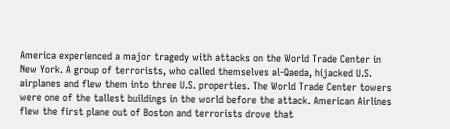America experienced a major tragedy with attacks on the World Trade Center in New York. A group of terrorists, who called themselves al-Qaeda, hijacked U.S. airplanes and flew them into three U.S. properties. The World Trade Center towers were one of the tallest buildings in the world before the attack. American Airlines flew the first plane out of Boston and terrorists drove that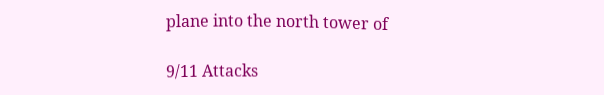plane into the north tower of

9/11 Attacks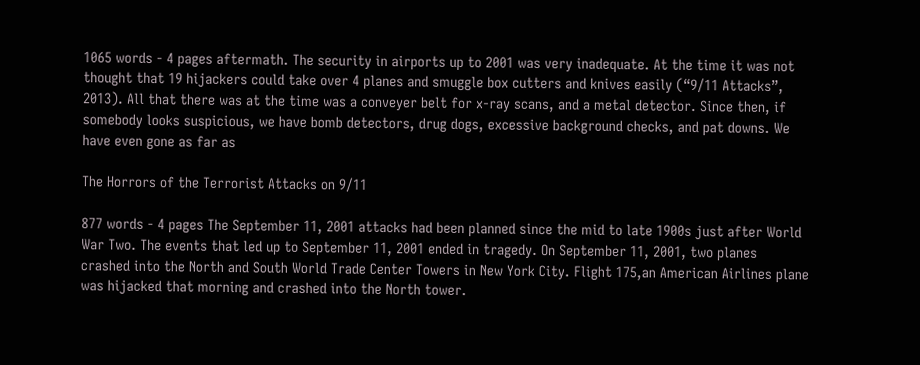1065 words - 4 pages aftermath. The security in airports up to 2001 was very inadequate. At the time it was not thought that 19 hijackers could take over 4 planes and smuggle box cutters and knives easily (“9/11 Attacks”, 2013). All that there was at the time was a conveyer belt for x-ray scans, and a metal detector. Since then, if somebody looks suspicious, we have bomb detectors, drug dogs, excessive background checks, and pat downs. We have even gone as far as

The Horrors of the Terrorist Attacks on 9/11

877 words - 4 pages The September 11, 2001 attacks had been planned since the mid to late 1900s just after World War Two. The events that led up to September 11, 2001 ended in tragedy. On September 11, 2001, two planes crashed into the North and South World Trade Center Towers in New York City. Flight 175,an American Airlines plane was hijacked that morning and crashed into the North tower.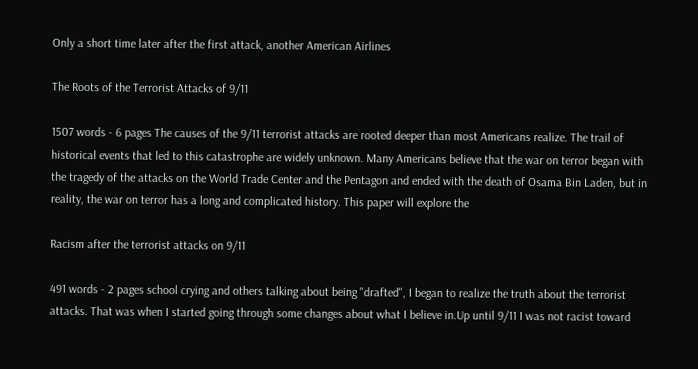Only a short time later after the first attack, another American Airlines

The Roots of the Terrorist Attacks of 9/11

1507 words - 6 pages The causes of the 9/11 terrorist attacks are rooted deeper than most Americans realize. The trail of historical events that led to this catastrophe are widely unknown. Many Americans believe that the war on terror began with the tragedy of the attacks on the World Trade Center and the Pentagon and ended with the death of Osama Bin Laden, but in reality, the war on terror has a long and complicated history. This paper will explore the

Racism after the terrorist attacks on 9/11

491 words - 2 pages school crying and others talking about being "drafted", I began to realize the truth about the terrorist attacks. That was when I started going through some changes about what I believe in.Up until 9/11 I was not racist toward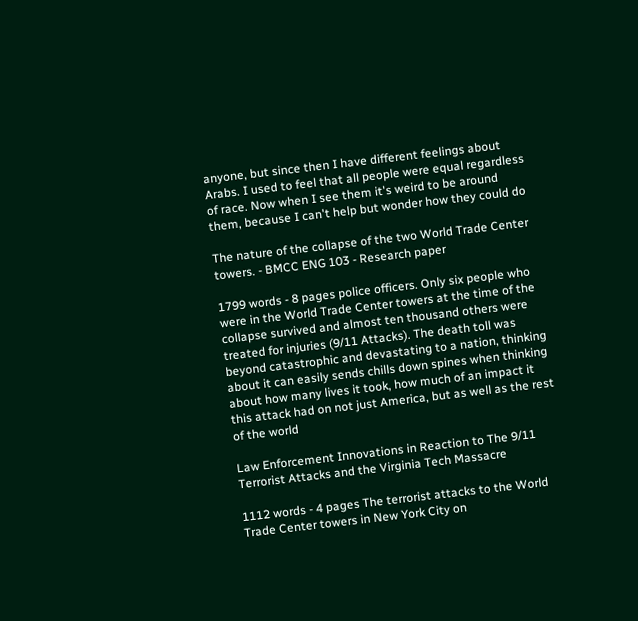anyone, but since then I have different feelings about Arabs. I used to feel that all people were equal regardless of race. Now when I see them it's weird to be around them, because I can't help but wonder how they could do

The nature of the collapse of the two World Trade Center towers. - BMCC ENG 103 - Research paper

1799 words - 8 pages police officers. Only six people who were in the World Trade Center towers at the time of the collapse survived and almost ten thousand others were treated for injuries (9/11 Attacks). The death toll was beyond catastrophic and devastating to a nation, thinking about it can easily sends chills down spines when thinking about how many lives it took, how much of an impact it this attack had on not just America, but as well as the rest of the world

Law Enforcement Innovations in Reaction to The 9/11 Terrorist Attacks and the Virginia Tech Massacre

1112 words - 4 pages The terrorist attacks to the World Trade Center towers in New York City on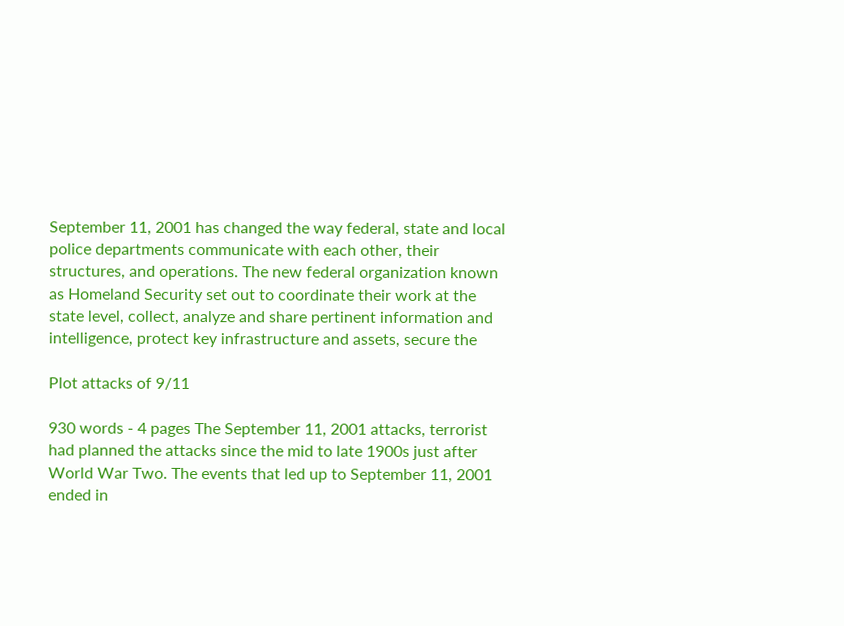September 11, 2001 has changed the way federal, state and local police departments communicate with each other, their structures, and operations. The new federal organization known as Homeland Security set out to coordinate their work at the state level, collect, analyze and share pertinent information and intelligence, protect key infrastructure and assets, secure the

Plot attacks of 9/11

930 words - 4 pages The September 11, 2001 attacks, terrorist had planned the attacks since the mid to late 1900s just after World War Two. The events that led up to September 11, 2001 ended in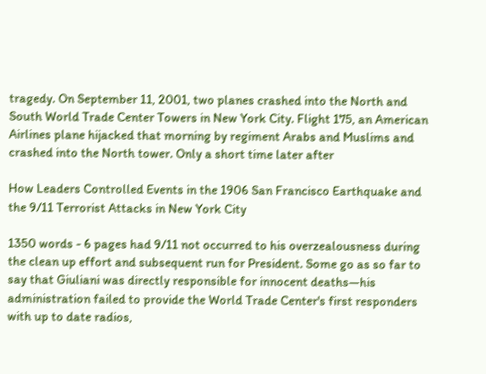tragedy. On September 11, 2001, two planes crashed into the North and South World Trade Center Towers in New York City. Flight 175, an American Airlines plane hijacked that morning by regiment Arabs and Muslims and crashed into the North tower. Only a short time later after

How Leaders Controlled Events in the 1906 San Francisco Earthquake and the 9/11 Terrorist Attacks in New York City

1350 words - 6 pages had 9/11 not occurred to his overzealousness during the clean up effort and subsequent run for President. Some go as so far to say that Giuliani was directly responsible for innocent deaths—his administration failed to provide the World Trade Center's first responders with up to date radios,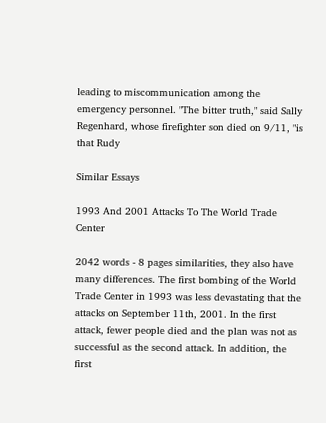leading to miscommunication among the emergency personnel. "The bitter truth," said Sally Regenhard, whose firefighter son died on 9/11, "is that Rudy

Similar Essays

1993 And 2001 Attacks To The World Trade Center

2042 words - 8 pages similarities, they also have many differences. The first bombing of the World Trade Center in 1993 was less devastating that the attacks on September 11th, 2001. In the first attack, fewer people died and the plan was not as successful as the second attack. In addition, the first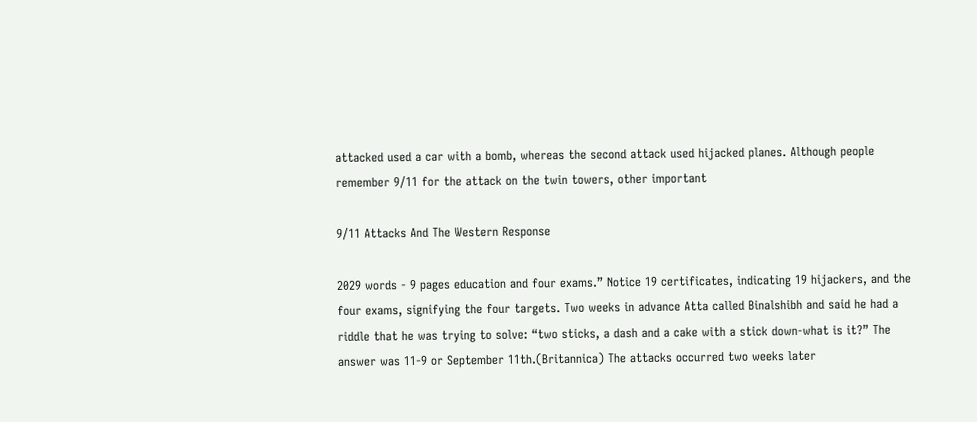attacked used a car with a bomb, whereas the second attack used hijacked planes. Although people remember 9/11 for the attack on the twin towers, other important

9/11 Attacks And The Western Response

2029 words - 9 pages education and four exams.” Notice 19 certificates, indicating 19 hijackers, and the four exams, signifying the four targets. Two weeks in advance Atta called Binalshibh and said he had a riddle that he was trying to solve: “two sticks, a dash and a cake with a stick down-what is it?” The answer was 11-9 or September 11th.(Britannica) The attacks occurred two weeks later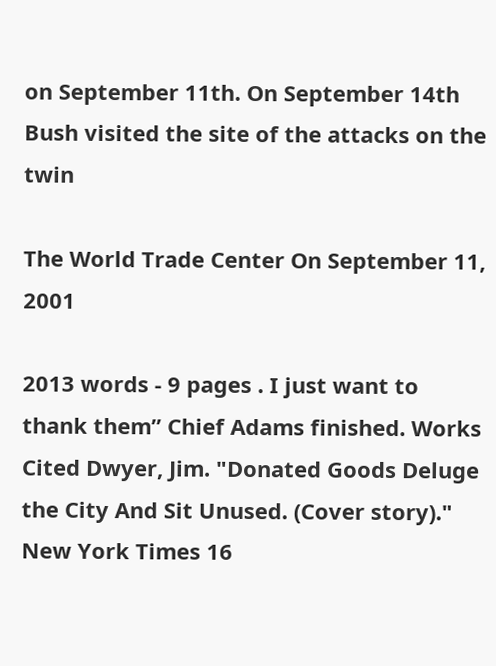on September 11th. On September 14th Bush visited the site of the attacks on the twin

The World Trade Center On September 11, 2001

2013 words - 9 pages . I just want to thank them” Chief Adams finished. Works Cited Dwyer, Jim. "Donated Goods Deluge the City And Sit Unused. (Cover story)." New York Times 16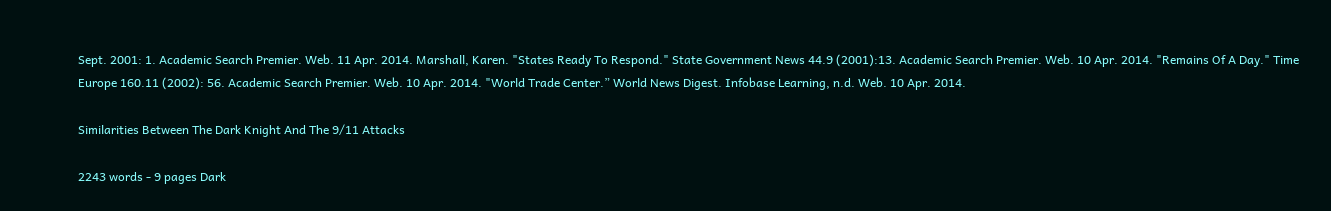Sept. 2001: 1. Academic Search Premier. Web. 11 Apr. 2014. Marshall, Karen. "States Ready To Respond." State Government News 44.9 (2001):13. Academic Search Premier. Web. 10 Apr. 2014. "Remains Of A Day." Time Europe 160.11 (2002): 56. Academic Search Premier. Web. 10 Apr. 2014. "World Trade Center.” World News Digest. Infobase Learning, n.d. Web. 10 Apr. 2014.

Similarities Between The Dark Knight And The 9/11 Attacks

2243 words - 9 pages Dark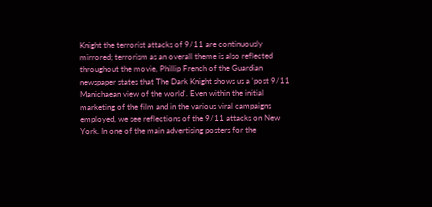Knight the terrorist attacks of 9/11 are continuously mirrored; terrorism as an overall theme is also reflected throughout the movie, Phillip French of the Guardian newspaper states that The Dark Knight shows us a 'post 9/11 Manichaean view of the world'. Even within the initial marketing of the film and in the various viral campaigns employed, we see reflections of the 9/11 attacks on New York. In one of the main advertising posters for the